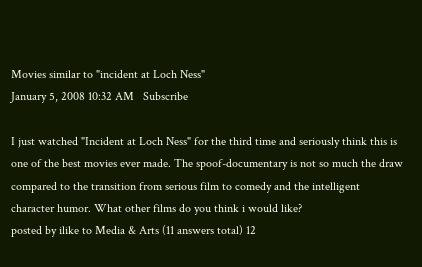Movies similar to "incident at Loch Ness"
January 5, 2008 10:32 AM   Subscribe

I just watched "Incident at Loch Ness" for the third time and seriously think this is one of the best movies ever made. The spoof-documentary is not so much the draw compared to the transition from serious film to comedy and the intelligent character humor. What other films do you think i would like?
posted by ilike to Media & Arts (11 answers total) 12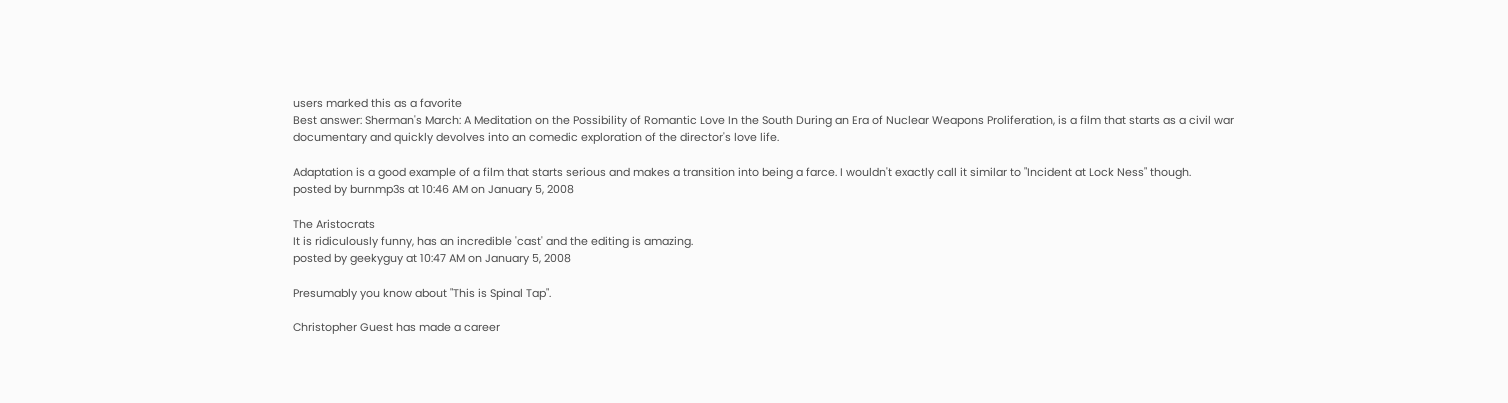users marked this as a favorite
Best answer: Sherman's March: A Meditation on the Possibility of Romantic Love In the South During an Era of Nuclear Weapons Proliferation, is a film that starts as a civil war documentary and quickly devolves into an comedic exploration of the director's love life.

Adaptation is a good example of a film that starts serious and makes a transition into being a farce. I wouldn't exactly call it similar to "Incident at Lock Ness" though.
posted by burnmp3s at 10:46 AM on January 5, 2008

The Aristocrats
It is ridiculously funny, has an incredible 'cast' and the editing is amazing.
posted by geekyguy at 10:47 AM on January 5, 2008

Presumably you know about "This is Spinal Tap".

Christopher Guest has made a career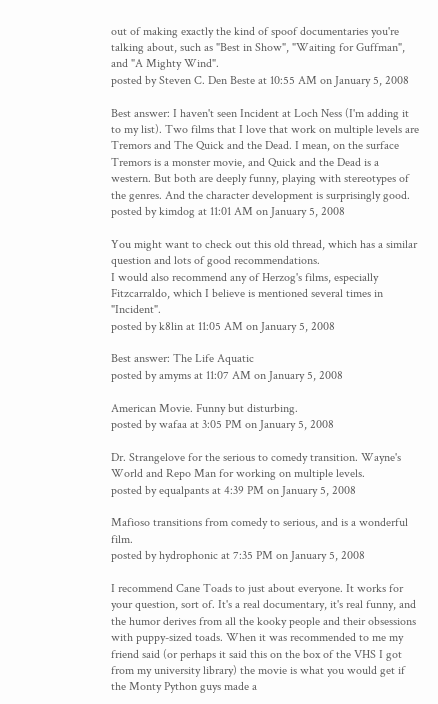out of making exactly the kind of spoof documentaries you're talking about, such as "Best in Show", "Waiting for Guffman", and "A Mighty Wind".
posted by Steven C. Den Beste at 10:55 AM on January 5, 2008

Best answer: I haven't seen Incident at Loch Ness (I'm adding it to my list). Two films that I love that work on multiple levels are Tremors and The Quick and the Dead. I mean, on the surface Tremors is a monster movie, and Quick and the Dead is a western. But both are deeply funny, playing with stereotypes of the genres. And the character development is surprisingly good.
posted by kimdog at 11:01 AM on January 5, 2008

You might want to check out this old thread, which has a similar question and lots of good recommendations.
I would also recommend any of Herzog's films, especially Fitzcarraldo, which I believe is mentioned several times in "Incident".
posted by k8lin at 11:05 AM on January 5, 2008

Best answer: The Life Aquatic
posted by amyms at 11:07 AM on January 5, 2008

American Movie. Funny but disturbing.
posted by wafaa at 3:05 PM on January 5, 2008

Dr. Strangelove for the serious to comedy transition. Wayne's World and Repo Man for working on multiple levels.
posted by equalpants at 4:39 PM on January 5, 2008

Mafioso transitions from comedy to serious, and is a wonderful film.
posted by hydrophonic at 7:35 PM on January 5, 2008

I recommend Cane Toads to just about everyone. It works for your question, sort of. It's a real documentary, it's real funny, and the humor derives from all the kooky people and their obsessions with puppy-sized toads. When it was recommended to me my friend said (or perhaps it said this on the box of the VHS I got from my university library) the movie is what you would get if the Monty Python guys made a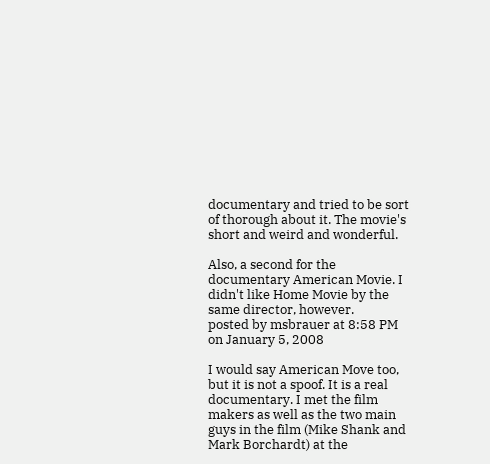documentary and tried to be sort of thorough about it. The movie's short and weird and wonderful.

Also, a second for the documentary American Movie. I didn't like Home Movie by the same director, however.
posted by msbrauer at 8:58 PM on January 5, 2008

I would say American Move too, but it is not a spoof. It is a real documentary. I met the film makers as well as the two main guys in the film (Mike Shank and Mark Borchardt) at the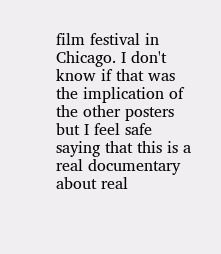film festival in Chicago. I don't know if that was the implication of the other posters but I feel safe saying that this is a real documentary about real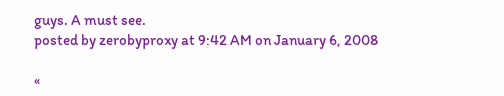guys. A must see.
posted by zerobyproxy at 9:42 AM on January 6, 2008

«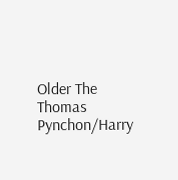Older The Thomas Pynchon/Harry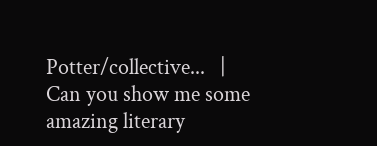Potter/collective...   |   Can you show me some amazing literary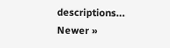descriptions... Newer »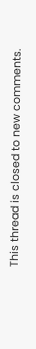This thread is closed to new comments.